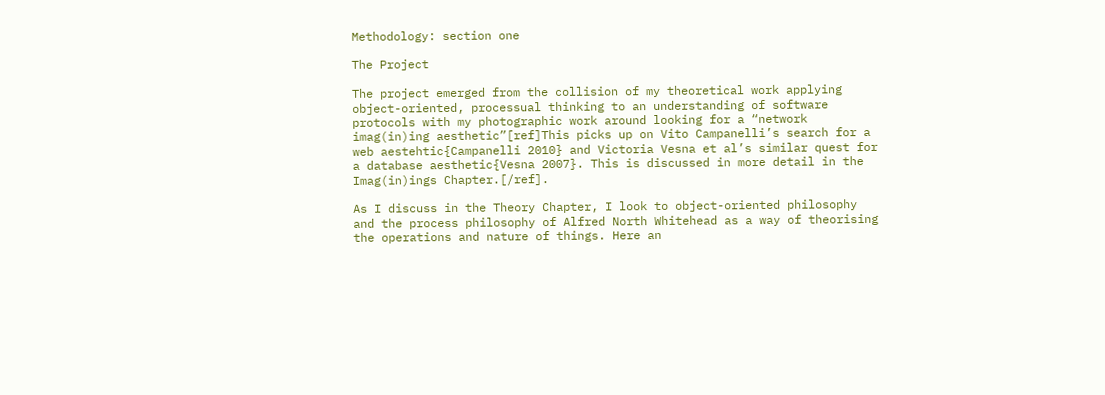Methodology: section one

The Project

The project emerged from the collision of my theoretical work applying object-oriented, processual thinking to an understanding of software protocols with my photographic work around looking for a “network imag(in)ing aesthetic”[ref]This picks up on Vito Campanelli’s search for a web aestehtic{Campanelli 2010} and Victoria Vesna et al’s similar quest for a database aesthetic{Vesna 2007}. This is discussed in more detail in the Imag(in)ings Chapter.[/ref].

As I discuss in the Theory Chapter, I look to object-oriented philosophy and the process philosophy of Alfred North Whitehead as a way of theorising the operations and nature of things. Here an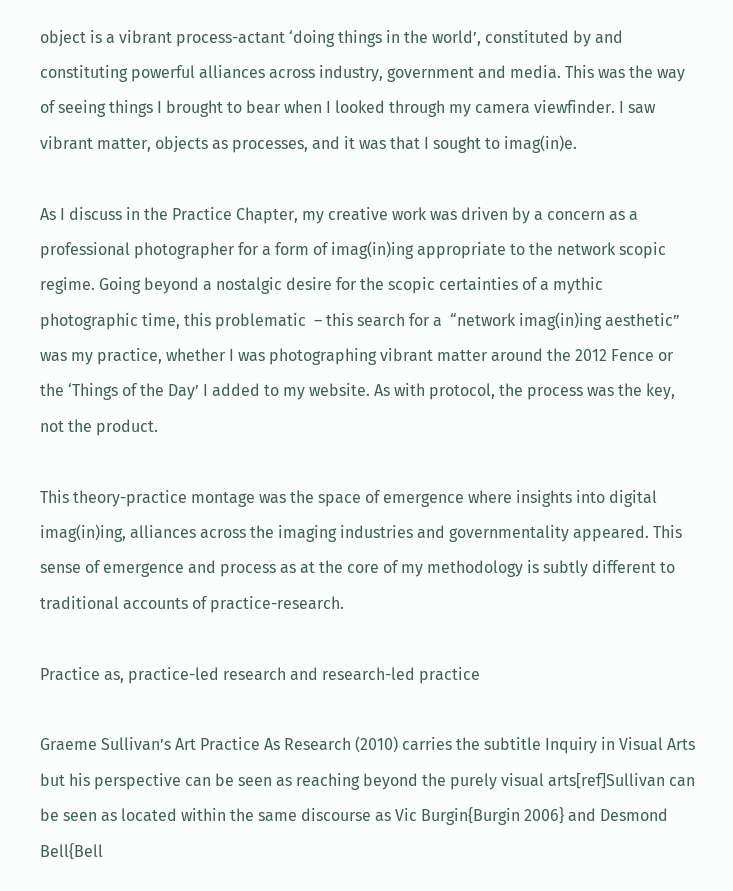object is a vibrant process-actant ‘doing things in the world’, constituted by and constituting powerful alliances across industry, government and media. This was the way of seeing things I brought to bear when I looked through my camera viewfinder. I saw vibrant matter, objects as processes, and it was that I sought to imag(in)e.

As I discuss in the Practice Chapter, my creative work was driven by a concern as a professional photographer for a form of imag(in)ing appropriate to the network scopic regime. Going beyond a nostalgic desire for the scopic certainties of a mythic photographic time, this problematic  – this search for a  “network imag(in)ing aesthetic” was my practice, whether I was photographing vibrant matter around the 2012 Fence or the ‘Things of the Day’ I added to my website. As with protocol, the process was the key, not the product.

This theory-practice montage was the space of emergence where insights into digital imag(in)ing, alliances across the imaging industries and governmentality appeared. This sense of emergence and process as at the core of my methodology is subtly different to traditional accounts of practice-research.

Practice as, practice-led research and research-led practice

Graeme Sullivan’s Art Practice As Research (2010) carries the subtitle Inquiry in Visual Arts but his perspective can be seen as reaching beyond the purely visual arts[ref]Sullivan can be seen as located within the same discourse as Vic Burgin{Burgin 2006} and Desmond Bell{Bell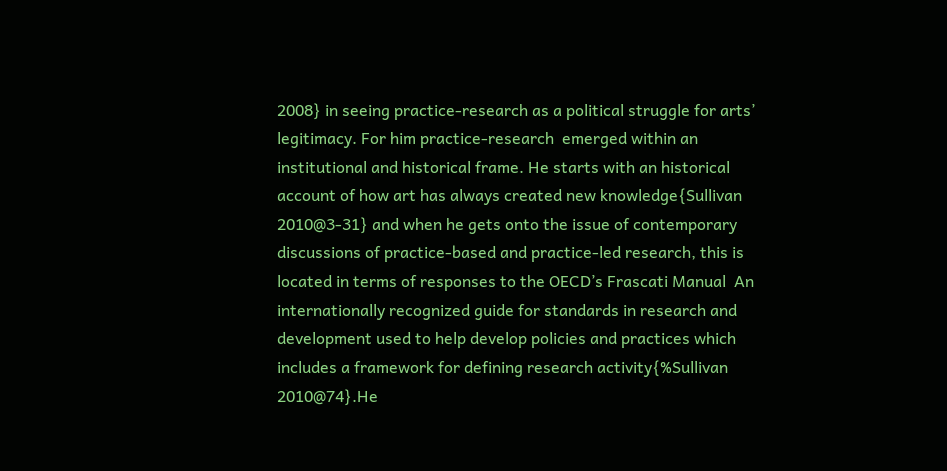2008} in seeing practice-research as a political struggle for arts’ legitimacy. For him practice-research  emerged within an institutional and historical frame. He starts with an historical account of how art has always created new knowledge{Sullivan 2010@3-31} and when he gets onto the issue of contemporary discussions of practice-based and practice-led research, this is located in terms of responses to the OECD’s Frascati Manual  An internationally recognized guide for standards in research and development used to help develop policies and practices which includes a framework for defining research activity{%Sullivan 2010@74}.He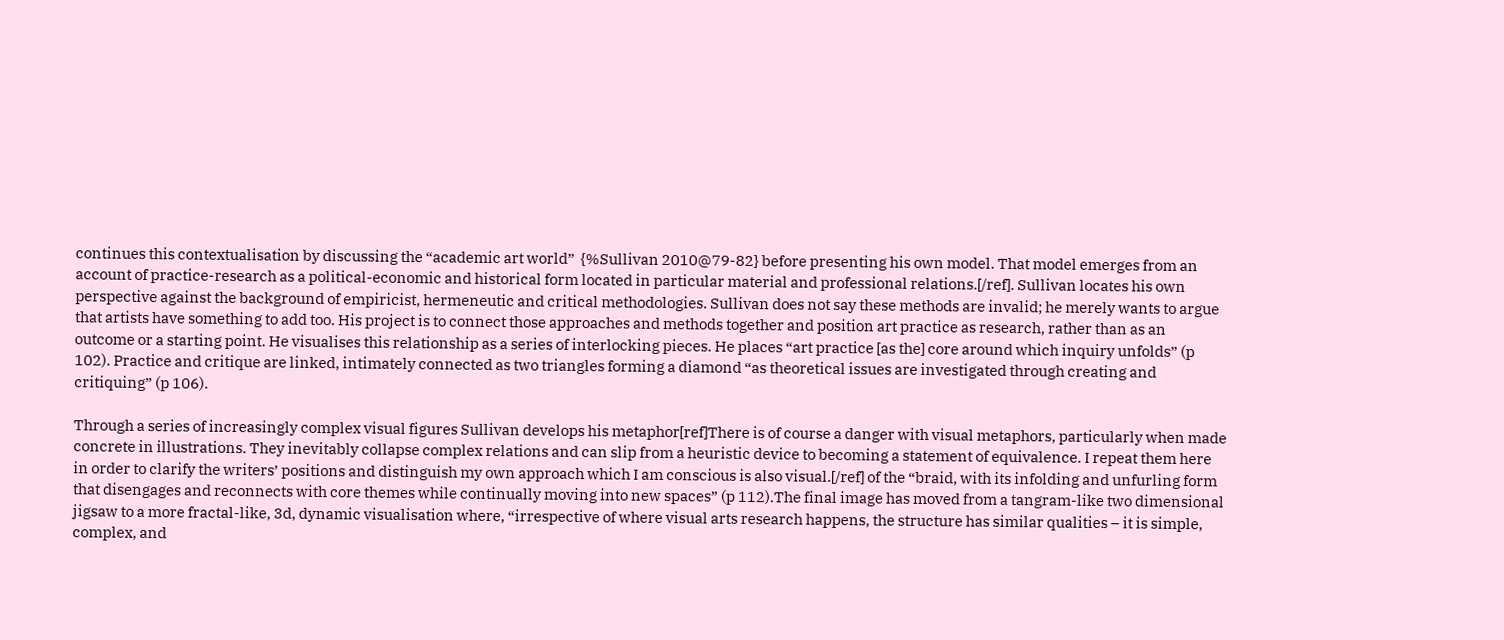continues this contextualisation by discussing the “academic art world”  {%Sullivan 2010@79-82} before presenting his own model. That model emerges from an account of practice-research as a political-economic and historical form located in particular material and professional relations.[/ref]. Sullivan locates his own perspective against the background of empiricist, hermeneutic and critical methodologies. Sullivan does not say these methods are invalid; he merely wants to argue that artists have something to add too. His project is to connect those approaches and methods together and position art practice as research, rather than as an outcome or a starting point. He visualises this relationship as a series of interlocking pieces. He places “art practice [as the] core around which inquiry unfolds” (p 102). Practice and critique are linked, intimately connected as two triangles forming a diamond “as theoretical issues are investigated through creating and critiquing” (p 106).

Through a series of increasingly complex visual figures Sullivan develops his metaphor[ref]There is of course a danger with visual metaphors, particularly when made concrete in illustrations. They inevitably collapse complex relations and can slip from a heuristic device to becoming a statement of equivalence. I repeat them here in order to clarify the writers’ positions and distinguish my own approach which I am conscious is also visual.[/ref] of the “braid, with its infolding and unfurling form that disengages and reconnects with core themes while continually moving into new spaces” (p 112).The final image has moved from a tangram-like two dimensional jigsaw to a more fractal-like, 3d, dynamic visualisation where, “irrespective of where visual arts research happens, the structure has similar qualities – it is simple, complex, and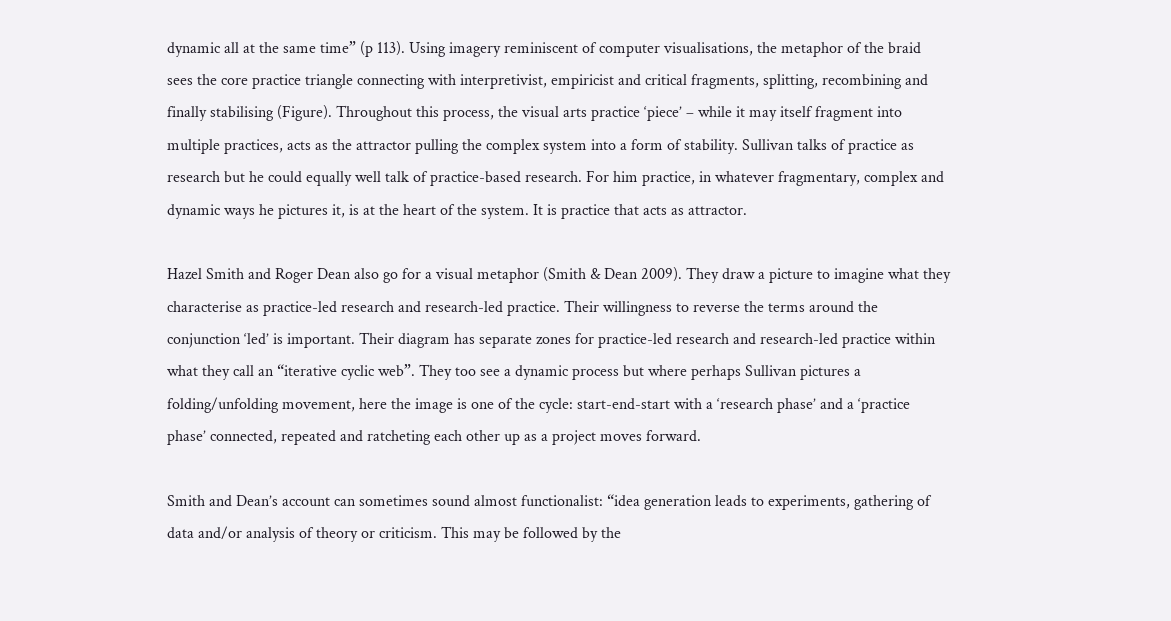dynamic all at the same time” (p 113). Using imagery reminiscent of computer visualisations, the metaphor of the braid sees the core practice triangle connecting with interpretivist, empiricist and critical fragments, splitting, recombining and finally stabilising (Figure). Throughout this process, the visual arts practice ‘piece’ – while it may itself fragment into multiple practices, acts as the attractor pulling the complex system into a form of stability. Sullivan talks of practice as research but he could equally well talk of practice-based research. For him practice, in whatever fragmentary, complex and dynamic ways he pictures it, is at the heart of the system. It is practice that acts as attractor.

Hazel Smith and Roger Dean also go for a visual metaphor (Smith & Dean 2009). They draw a picture to imagine what they characterise as practice-led research and research-led practice. Their willingness to reverse the terms around the conjunction ‘led’ is important. Their diagram has separate zones for practice-led research and research-led practice within what they call an “iterative cyclic web”. They too see a dynamic process but where perhaps Sullivan pictures a folding/unfolding movement, here the image is one of the cycle: start-end-start with a ‘research phase’ and a ‘practice phase’ connected, repeated and ratcheting each other up as a project moves forward.

Smith and Dean’s account can sometimes sound almost functionalist: “idea generation leads to experiments, gathering of data and/or analysis of theory or criticism. This may be followed by the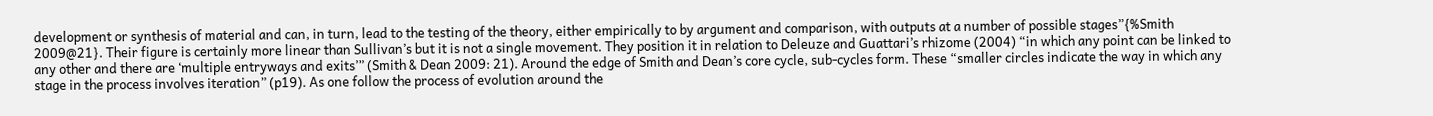development or synthesis of material and can, in turn, lead to the testing of the theory, either empirically to by argument and comparison, with outputs at a number of possible stages”{%Smith 2009@21}. Their figure is certainly more linear than Sullivan’s but it is not a single movement. They position it in relation to Deleuze and Guattari’s rhizome (2004) “in which any point can be linked to any other and there are ‘multiple entryways and exits’” (Smith & Dean 2009: 21). Around the edge of Smith and Dean’s core cycle, sub-cycles form. These “smaller circles indicate the way in which any stage in the process involves iteration” (p19). As one follow the process of evolution around the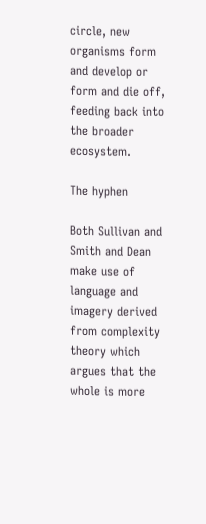circle, new organisms form and develop or form and die off, feeding back into the broader ecosystem.

The hyphen

Both Sullivan and Smith and Dean make use of language and imagery derived from complexity theory which argues that the whole is more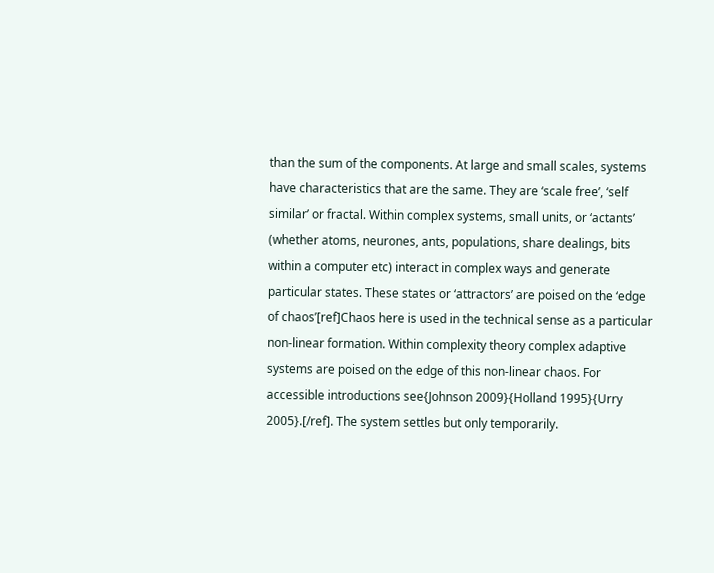than the sum of the components. At large and small scales, systems have characteristics that are the same. They are ‘scale free’, ‘self similar’ or fractal. Within complex systems, small units, or ‘actants’ (whether atoms, neurones, ants, populations, share dealings, bits within a computer etc) interact in complex ways and generate particular states. These states or ‘attractors’ are poised on the ‘edge of chaos’[ref]Chaos here is used in the technical sense as a particular non-linear formation. Within complexity theory complex adaptive systems are poised on the edge of this non-linear chaos. For accessible introductions see{Johnson 2009}{Holland 1995}{Urry 2005}.[/ref]. The system settles but only temporarily.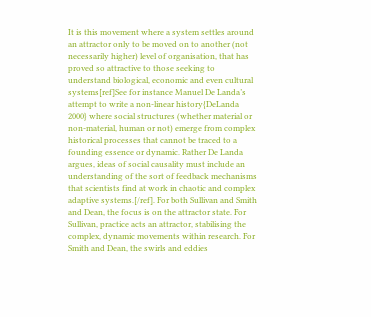It is this movement where a system settles around an attractor only to be moved on to another (not necessarily higher) level of organisation, that has proved so attractive to those seeking to understand biological, economic and even cultural systems[ref]See for instance Manuel De Landa’s attempt to write a non-linear history{DeLanda 2000} where social structures (whether material or non-material, human or not) emerge from complex historical processes that cannot be traced to a founding essence or dynamic. Rather De Landa argues, ideas of social causality must include an understanding of the sort of feedback mechanisms that scientists find at work in chaotic and complex adaptive systems.[/ref]. For both Sullivan and Smith and Dean, the focus is on the attractor state. For Sullivan, practice acts an attractor, stabilising the complex, dynamic movements within research. For Smith and Dean, the swirls and eddies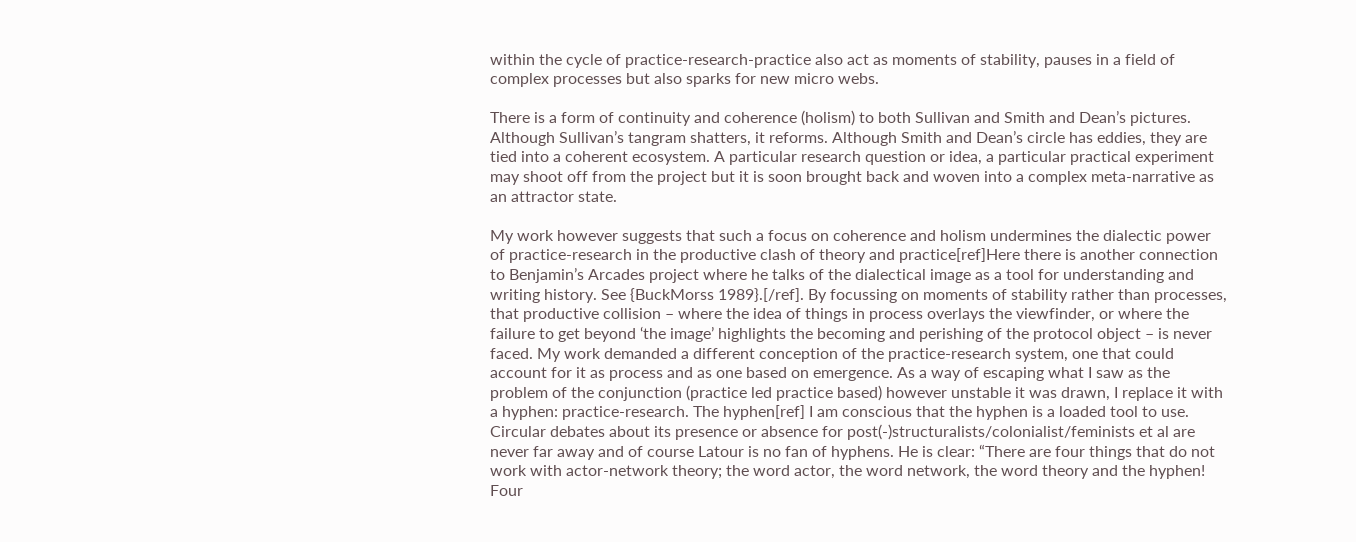within the cycle of practice-research-practice also act as moments of stability, pauses in a field of complex processes but also sparks for new micro webs.

There is a form of continuity and coherence (holism) to both Sullivan and Smith and Dean’s pictures. Although Sullivan’s tangram shatters, it reforms. Although Smith and Dean’s circle has eddies, they are tied into a coherent ecosystem. A particular research question or idea, a particular practical experiment may shoot off from the project but it is soon brought back and woven into a complex meta-narrative as an attractor state.

My work however suggests that such a focus on coherence and holism undermines the dialectic power of practice-research in the productive clash of theory and practice[ref]Here there is another connection to Benjamin’s Arcades project where he talks of the dialectical image as a tool for understanding and writing history. See {BuckMorss 1989}.[/ref]. By focussing on moments of stability rather than processes, that productive collision – where the idea of things in process overlays the viewfinder, or where the failure to get beyond ‘the image’ highlights the becoming and perishing of the protocol object – is never faced. My work demanded a different conception of the practice-research system, one that could account for it as process and as one based on emergence. As a way of escaping what I saw as the problem of the conjunction (practice led practice based) however unstable it was drawn, I replace it with a hyphen: practice-research. The hyphen[ref] I am conscious that the hyphen is a loaded tool to use. Circular debates about its presence or absence for post(-)structuralists/colonialist/feminists et al are never far away and of course Latour is no fan of hyphens. He is clear: “There are four things that do not work with actor-network theory; the word actor, the word network, the word theory and the hyphen! Four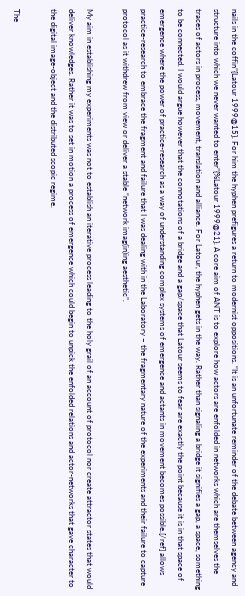nails in the coffin”{Latour 1999@15}. For him the hyphen prefigures a return to modernist oppositions. “It is an unfortunate reminder of the debate between agency and structure into which we never wanted to enter”{%Latour 1999@21}. A core aim of ANT is to explore how actors are enfolded in networks which are themselves the traces of actors in process, movement, translation and alliance. For Latour, the hyphen gets in the way. Rather than signaling a bridge it signifies a gap, a space, something to be connected. I would argue however that the connotations of a bridge and a gap/space that Latour seems to fear are exactly the point because it is in that space of emergence where the power of practice-research as a way of understanding complex systems of emergence and actants in movement becomes possible.[/ref] allows practice-research to embrace the fragment and failure that I was dealing with in the Laboratory – the fragmentary nature of the experiments and their failure to capture protocol as it withdrew from view or deliver a stable “network imag(in)ing aesthetic”.

My aim in establishing my experiments was not to establish an iterative process leading to the holy grail of an account of protocol nor create attractor states that would deliver knowledges. Rather it was to set in motion a process of emergence which could begin to unpick the enfolded relations and actor-networks that gave character to the digital image-object and the distributed scopic regime.

The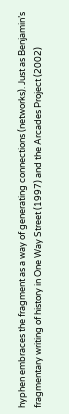hyphen embraces the fragment as a way of generating connections (networks). Just as Benjamin’s fragmentary writing of history in One Way Street (1997) and the Arcades Project (2002)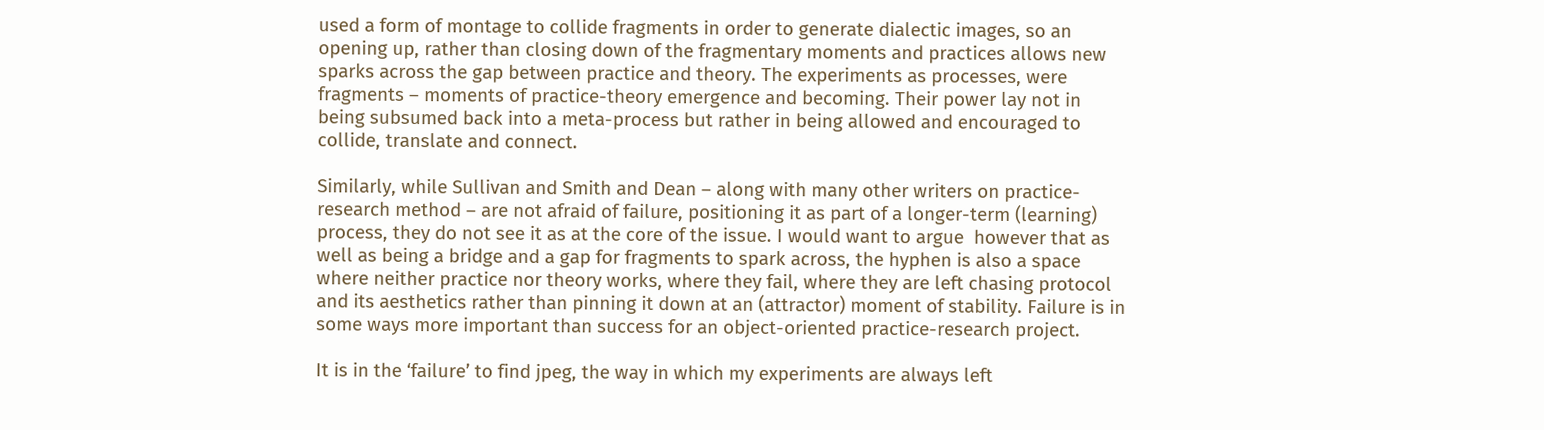used a form of montage to collide fragments in order to generate dialectic images, so an opening up, rather than closing down of the fragmentary moments and practices allows new sparks across the gap between practice and theory. The experiments as processes, were fragments – moments of practice-theory emergence and becoming. Their power lay not in being subsumed back into a meta-process but rather in being allowed and encouraged to collide, translate and connect.

Similarly, while Sullivan and Smith and Dean – along with many other writers on practice-research method – are not afraid of failure, positioning it as part of a longer-term (learning) process, they do not see it as at the core of the issue. I would want to argue  however that as well as being a bridge and a gap for fragments to spark across, the hyphen is also a space where neither practice nor theory works, where they fail, where they are left chasing protocol and its aesthetics rather than pinning it down at an (attractor) moment of stability. Failure is in some ways more important than success for an object-oriented practice-research project.

It is in the ‘failure’ to find jpeg, the way in which my experiments are always left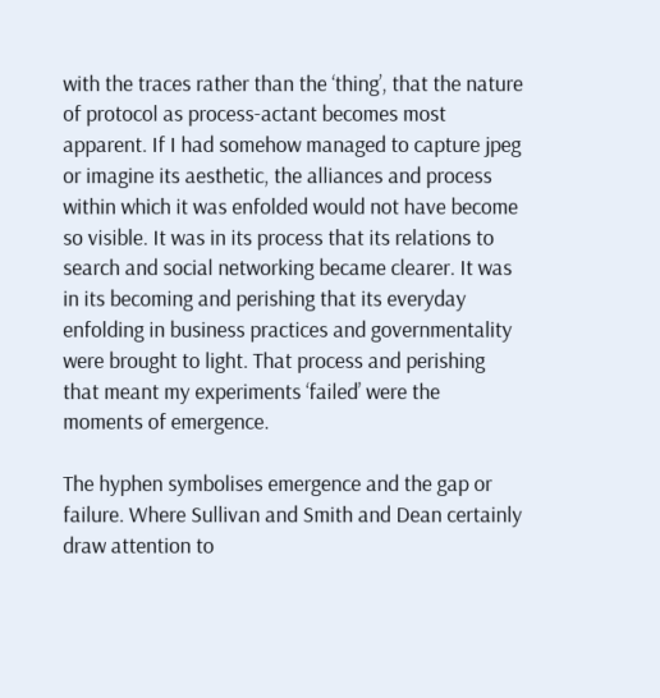with the traces rather than the ‘thing’, that the nature of protocol as process-actant becomes most apparent. If I had somehow managed to capture jpeg or imagine its aesthetic, the alliances and process within which it was enfolded would not have become so visible. It was in its process that its relations to search and social networking became clearer. It was in its becoming and perishing that its everyday enfolding in business practices and governmentality were brought to light. That process and perishing that meant my experiments ‘failed’ were the moments of emergence.

The hyphen symbolises emergence and the gap or failure. Where Sullivan and Smith and Dean certainly draw attention to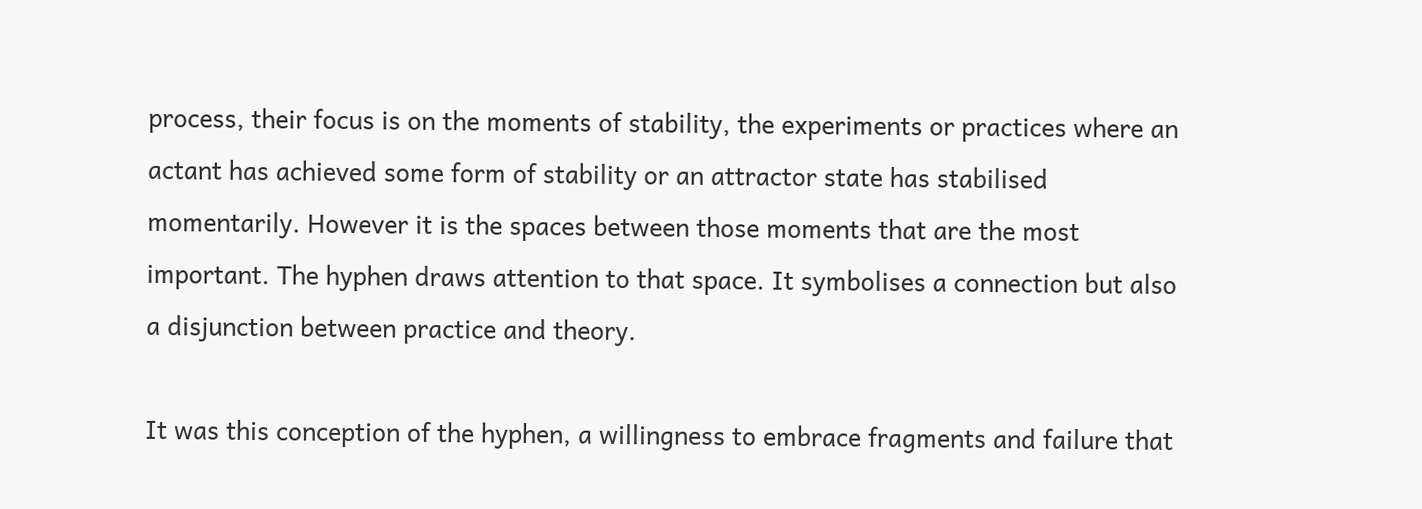process, their focus is on the moments of stability, the experiments or practices where an actant has achieved some form of stability or an attractor state has stabilised momentarily. However it is the spaces between those moments that are the most important. The hyphen draws attention to that space. It symbolises a connection but also a disjunction between practice and theory.

It was this conception of the hyphen, a willingness to embrace fragments and failure that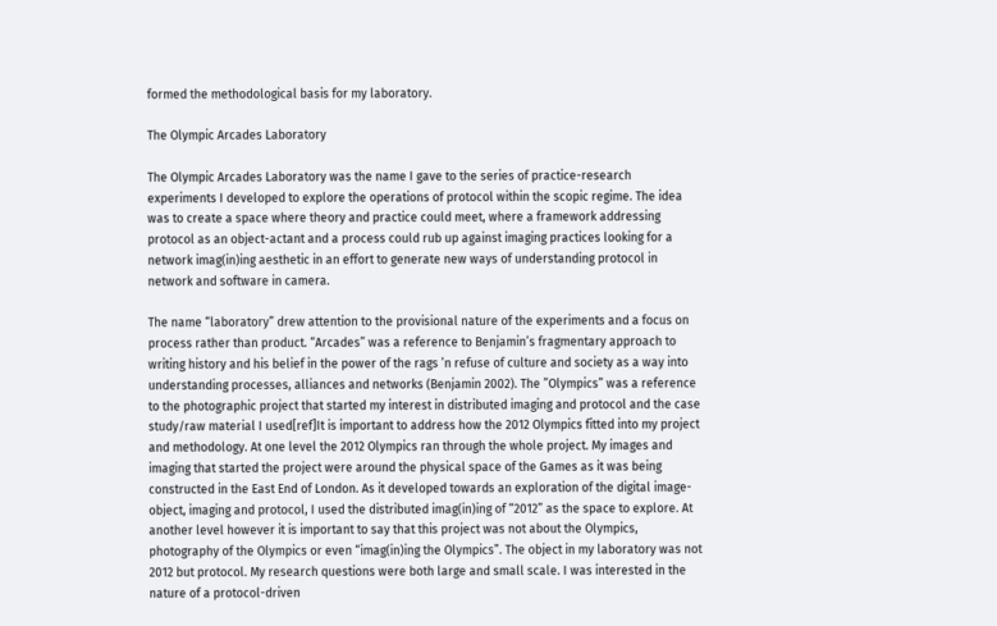formed the methodological basis for my laboratory.

The Olympic Arcades Laboratory

The Olympic Arcades Laboratory was the name I gave to the series of practice-research experiments I developed to explore the operations of protocol within the scopic regime. The idea was to create a space where theory and practice could meet, where a framework addressing protocol as an object-actant and a process could rub up against imaging practices looking for a network imag(in)ing aesthetic in an effort to generate new ways of understanding protocol in network and software in camera.

The name “laboratory” drew attention to the provisional nature of the experiments and a focus on process rather than product. “Arcades” was a reference to Benjamin’s fragmentary approach to writing history and his belief in the power of the rags ’n refuse of culture and society as a way into understanding processes, alliances and networks (Benjamin 2002). The ”Olympics” was a reference to the photographic project that started my interest in distributed imaging and protocol and the case study/raw material I used[ref]It is important to address how the 2012 Olympics fitted into my project and methodology. At one level the 2012 Olympics ran through the whole project. My images and imaging that started the project were around the physical space of the Games as it was being constructed in the East End of London. As it developed towards an exploration of the digital image-object, imaging and protocol, I used the distributed imag(in)ing of “2012” as the space to explore. At another level however it is important to say that this project was not about the Olympics, photography of the Olympics or even “imag(in)ing the Olympics”. The object in my laboratory was not 2012 but protocol. My research questions were both large and small scale. I was interested in the nature of a protocol-driven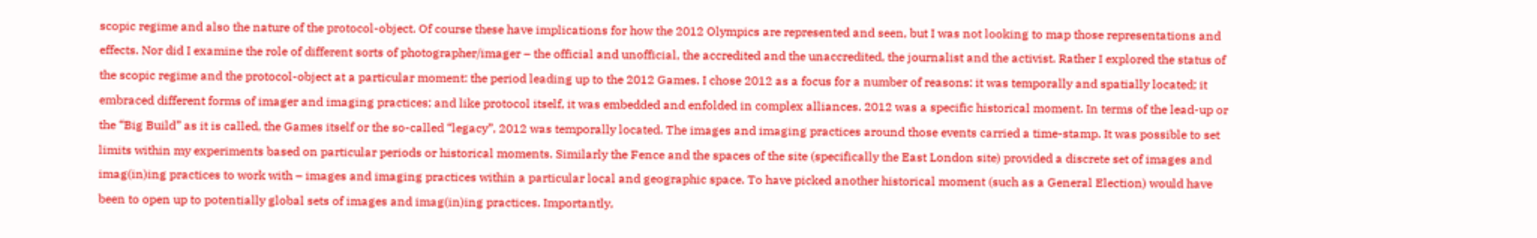scopic regime and also the nature of the protocol-object. Of course these have implications for how the 2012 Olympics are represented and seen, but I was not looking to map those representations and effects. Nor did I examine the role of different sorts of photographer/imager – the official and unofficial, the accredited and the unaccredited, the journalist and the activist. Rather I explored the status of the scopic regime and the protocol-object at a particular moment: the period leading up to the 2012 Games. I chose 2012 as a focus for a number of reasons: it was temporally and spatially located; it embraced different forms of imager and imaging practices; and like protocol itself, it was embedded and enfolded in complex alliances. 2012 was a specific historical moment. In terms of the lead-up or the “Big Build” as it is called, the Games itself or the so-called “legacy”, 2012 was temporally located. The images and imaging practices around those events carried a time-stamp. It was possible to set limits within my experiments based on particular periods or historical moments. Similarly the Fence and the spaces of the site (specifically the East London site) provided a discrete set of images and imag(in)ing practices to work with – images and imaging practices within a particular local and geographic space. To have picked another historical moment (such as a General Election) would have been to open up to potentially global sets of images and imag(in)ing practices. Importantly,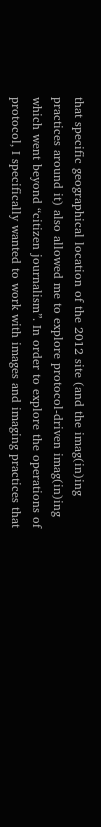that specific geographical location of the 2012 site (and the imag(in)ing practices around it) also allowed me to explore protocol-driven imag(in)ing which went beyond “citizen journalism”. In order to explore the operations of protocol, I specifically wanted to work with images and imaging practices that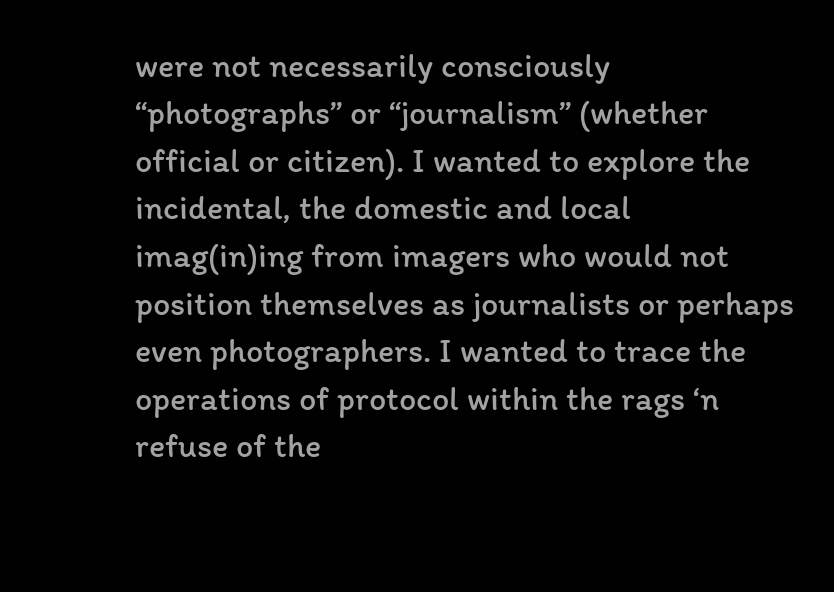were not necessarily consciously “photographs” or “journalism” (whether official or citizen). I wanted to explore the incidental, the domestic and local imag(in)ing from imagers who would not position themselves as journalists or perhaps even photographers. I wanted to trace the operations of protocol within the rags ‘n refuse of the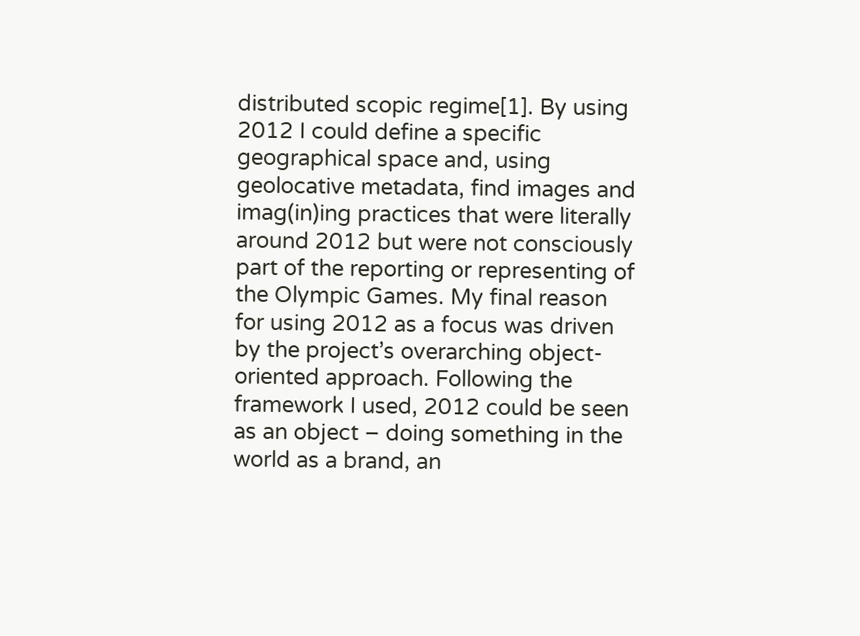distributed scopic regime[1]. By using 2012 I could define a specific geographical space and, using geolocative metadata, find images and imag(in)ing practices that were literally around 2012 but were not consciously part of the reporting or representing of the Olympic Games. My final reason for using 2012 as a focus was driven by the project’s overarching object-oriented approach. Following the framework I used, 2012 could be seen as an object – doing something in the world as a brand, an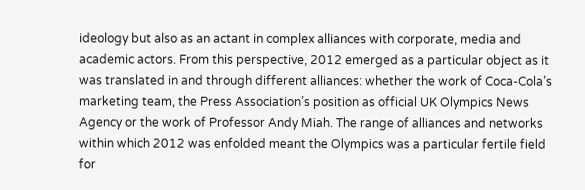ideology but also as an actant in complex alliances with corporate, media and academic actors. From this perspective, 2012 emerged as a particular object as it was translated in and through different alliances: whether the work of Coca-Cola’s marketing team, the Press Association’s position as official UK Olympics News Agency or the work of Professor Andy Miah. The range of alliances and networks within which 2012 was enfolded meant the Olympics was a particular fertile field for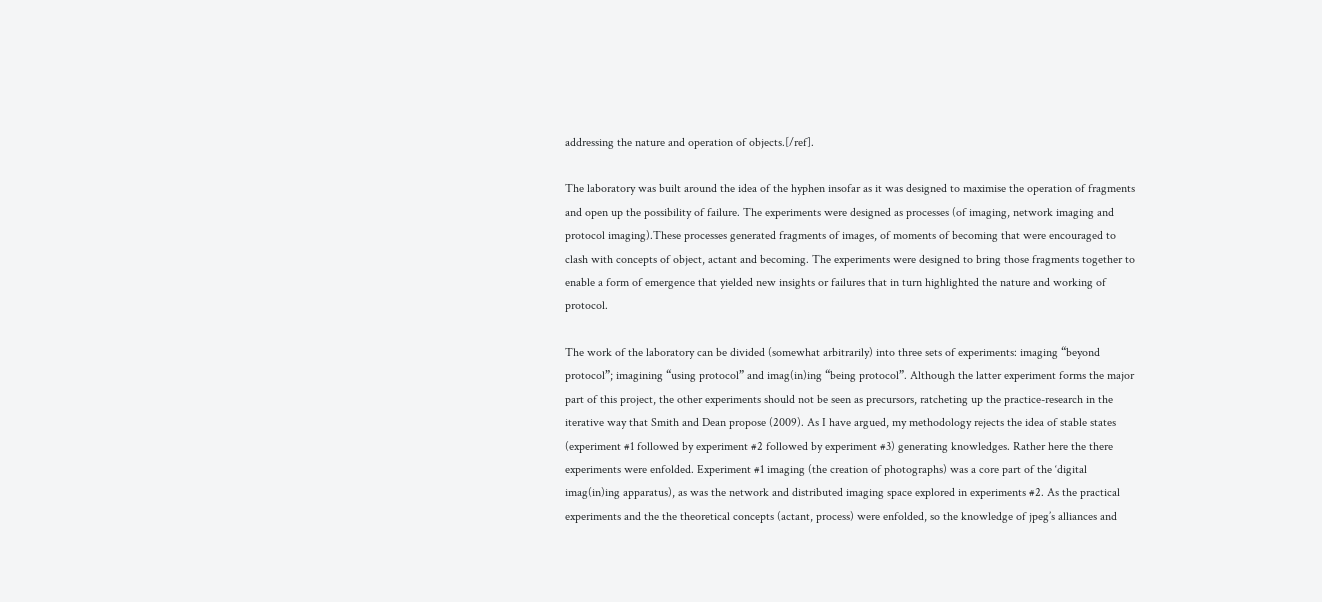addressing the nature and operation of objects.[/ref].

The laboratory was built around the idea of the hyphen insofar as it was designed to maximise the operation of fragments and open up the possibility of failure. The experiments were designed as processes (of imaging, network imaging and protocol imaging).These processes generated fragments of images, of moments of becoming that were encouraged to clash with concepts of object, actant and becoming. The experiments were designed to bring those fragments together to enable a form of emergence that yielded new insights or failures that in turn highlighted the nature and working of protocol.

The work of the laboratory can be divided (somewhat arbitrarily) into three sets of experiments: imaging “beyond protocol”; imagining “using protocol” and imag(in)ing “being protocol”. Although the latter experiment forms the major part of this project, the other experiments should not be seen as precursors, ratcheting up the practice-research in the iterative way that Smith and Dean propose (2009). As I have argued, my methodology rejects the idea of stable states (experiment #1 followed by experiment #2 followed by experiment #3) generating knowledges. Rather here the there experiments were enfolded. Experiment #1 imaging (the creation of photographs) was a core part of the ‘digital imag(in)ing apparatus), as was the network and distributed imaging space explored in experiments #2. As the practical experiments and the the theoretical concepts (actant, process) were enfolded, so the knowledge of jpeg’s alliances and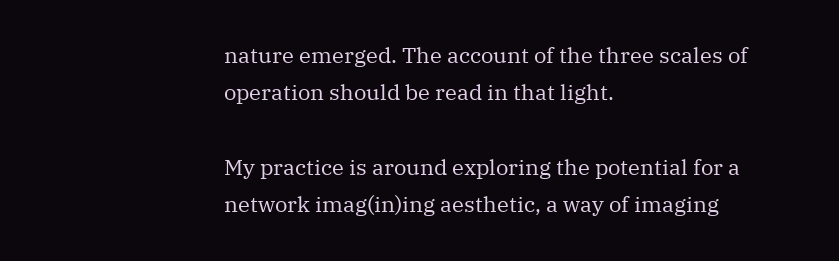nature emerged. The account of the three scales of operation should be read in that light.

My practice is around exploring the potential for a network imag(in)ing aesthetic, a way of imaging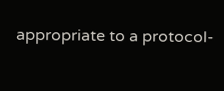appropriate to a protocol-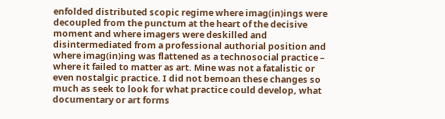enfolded distributed scopic regime where imag(in)ings were decoupled from the punctum at the heart of the decisive moment and where imagers were deskilled and disintermediated from a professional authorial position and where imag(in)ing was flattened as a technosocial practice – where it failed to matter as art. Mine was not a fatalistic or even nostalgic practice. I did not bemoan these changes so much as seek to look for what practice could develop, what documentary or art forms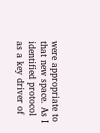were appropriate to that new space. As I identified protocol as a key driver of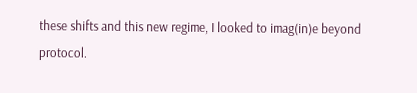these shifts and this new regime, I looked to imag(in)e beyond protocol.